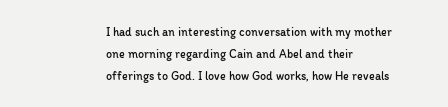I had such an interesting conversation with my mother one morning regarding Cain and Abel and their offerings to God. I love how God works, how He reveals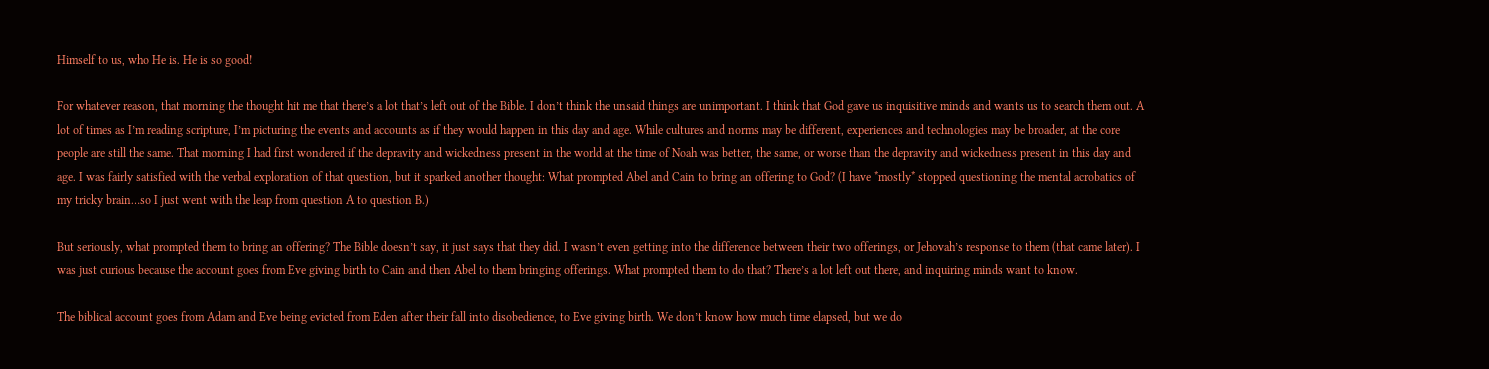Himself to us, who He is. He is so good!

For whatever reason, that morning the thought hit me that there’s a lot that’s left out of the Bible. I don’t think the unsaid things are unimportant. I think that God gave us inquisitive minds and wants us to search them out. A lot of times as I’m reading scripture, I’m picturing the events and accounts as if they would happen in this day and age. While cultures and norms may be different, experiences and technologies may be broader, at the core people are still the same. That morning I had first wondered if the depravity and wickedness present in the world at the time of Noah was better, the same, or worse than the depravity and wickedness present in this day and age. I was fairly satisfied with the verbal exploration of that question, but it sparked another thought: What prompted Abel and Cain to bring an offering to God? (I have *mostly* stopped questioning the mental acrobatics of my tricky brain…so I just went with the leap from question A to question B.)

But seriously, what prompted them to bring an offering? The Bible doesn’t say, it just says that they did. I wasn’t even getting into the difference between their two offerings, or Jehovah’s response to them (that came later). I was just curious because the account goes from Eve giving birth to Cain and then Abel to them bringing offerings. What prompted them to do that? There’s a lot left out there, and inquiring minds want to know.

The biblical account goes from Adam and Eve being evicted from Eden after their fall into disobedience, to Eve giving birth. We don’t know how much time elapsed, but we do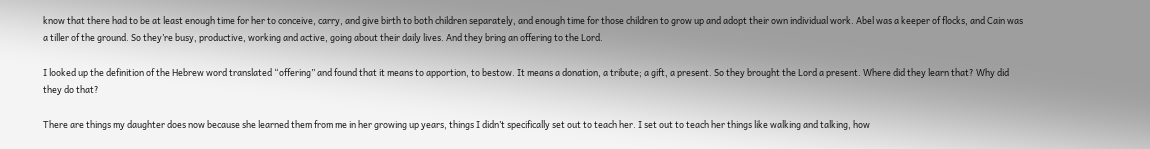know that there had to be at least enough time for her to conceive, carry, and give birth to both children separately, and enough time for those children to grow up and adopt their own individual work. Abel was a keeper of flocks, and Cain was a tiller of the ground. So they’re busy, productive, working and active, going about their daily lives. And they bring an offering to the Lord.

I looked up the definition of the Hebrew word translated “offering” and found that it means to apportion, to bestow. It means a donation, a tribute; a gift, a present. So they brought the Lord a present. Where did they learn that? Why did they do that?

There are things my daughter does now because she learned them from me in her growing up years, things I didn’t specifically set out to teach her. I set out to teach her things like walking and talking, how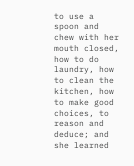to use a spoon and chew with her mouth closed, how to do laundry, how to clean the kitchen, how to make good choices, to reason and deduce; and she learned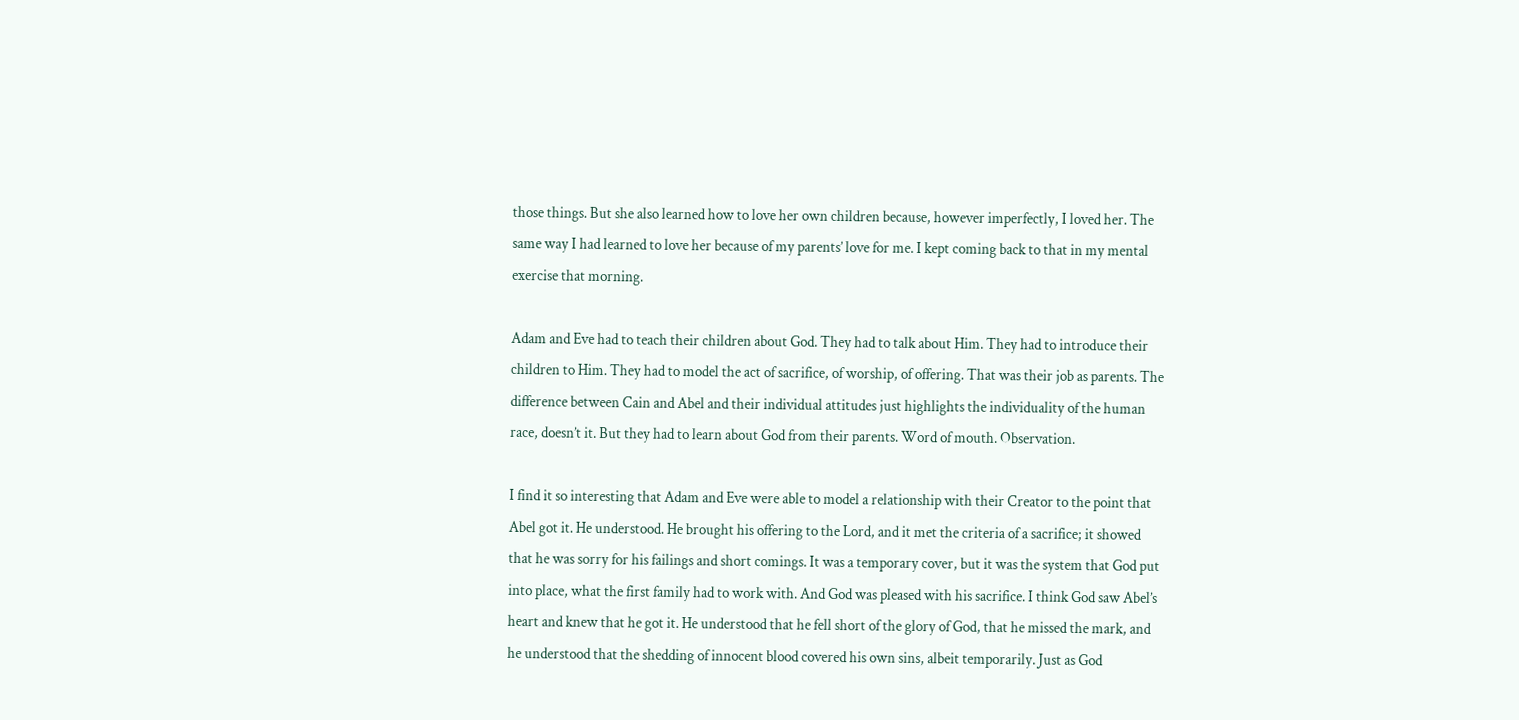those things. But she also learned how to love her own children because, however imperfectly, I loved her. The same way I had learned to love her because of my parents’ love for me. I kept coming back to that in my mental exercise that morning.

Adam and Eve had to teach their children about God. They had to talk about Him. They had to introduce their children to Him. They had to model the act of sacrifice, of worship, of offering. That was their job as parents. The difference between Cain and Abel and their individual attitudes just highlights the individuality of the human race, doesn’t it. But they had to learn about God from their parents. Word of mouth. Observation.

I find it so interesting that Adam and Eve were able to model a relationship with their Creator to the point that Abel got it. He understood. He brought his offering to the Lord, and it met the criteria of a sacrifice; it showed that he was sorry for his failings and short comings. It was a temporary cover, but it was the system that God put into place, what the first family had to work with. And God was pleased with his sacrifice. I think God saw Abel’s heart and knew that he got it. He understood that he fell short of the glory of God, that he missed the mark, and he understood that the shedding of innocent blood covered his own sins, albeit temporarily. Just as God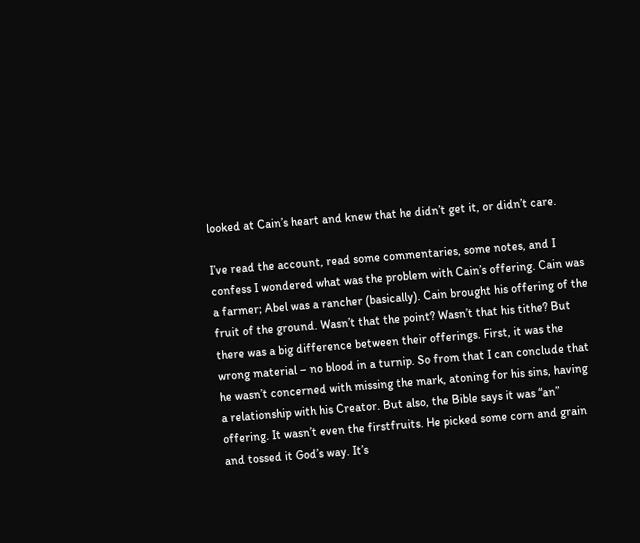looked at Cain’s heart and knew that he didn’t get it, or didn’t care.

I’ve read the account, read some commentaries, some notes, and I confess I wondered what was the problem with Cain’s offering. Cain was a farmer; Abel was a rancher (basically). Cain brought his offering of the fruit of the ground. Wasn’t that the point? Wasn’t that his tithe? But there was a big difference between their offerings. First, it was the wrong material – no blood in a turnip. So from that I can conclude that he wasn’t concerned with missing the mark, atoning for his sins, having a relationship with his Creator. But also, the Bible says it was “an” offering. It wasn’t even the firstfruits. He picked some corn and grain and tossed it God’s way. It’s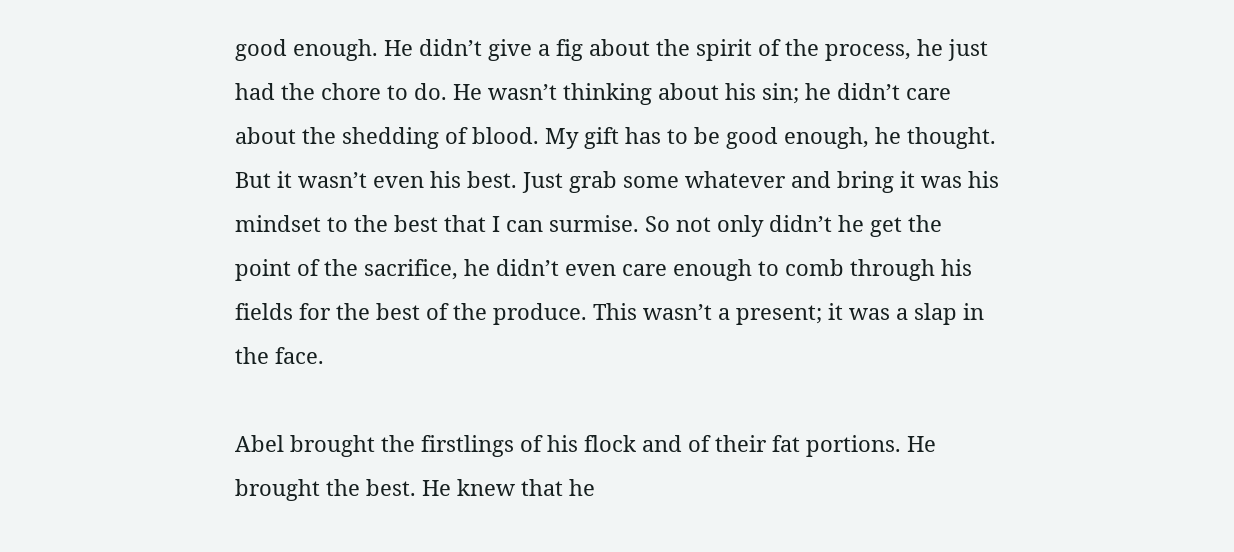good enough. He didn’t give a fig about the spirit of the process, he just had the chore to do. He wasn’t thinking about his sin; he didn’t care about the shedding of blood. My gift has to be good enough, he thought. But it wasn’t even his best. Just grab some whatever and bring it was his mindset to the best that I can surmise. So not only didn’t he get the point of the sacrifice, he didn’t even care enough to comb through his fields for the best of the produce. This wasn’t a present; it was a slap in the face.

Abel brought the firstlings of his flock and of their fat portions. He brought the best. He knew that he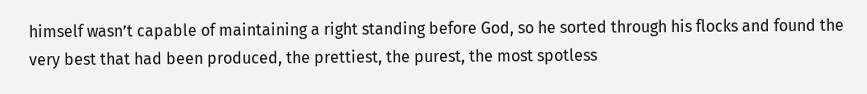himself wasn’t capable of maintaining a right standing before God, so he sorted through his flocks and found the very best that had been produced, the prettiest, the purest, the most spotless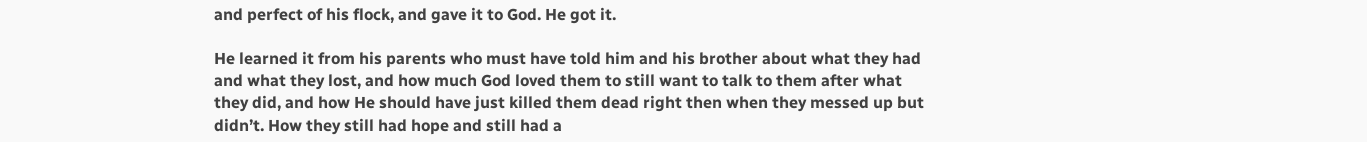and perfect of his flock, and gave it to God. He got it.

He learned it from his parents who must have told him and his brother about what they had and what they lost, and how much God loved them to still want to talk to them after what they did, and how He should have just killed them dead right then when they messed up but didn’t. How they still had hope and still had a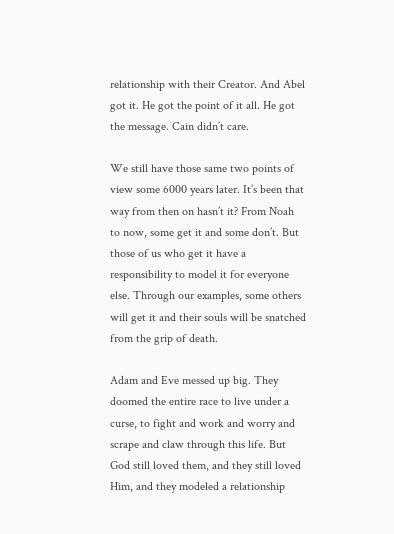relationship with their Creator. And Abel got it. He got the point of it all. He got the message. Cain didn’t care.

We still have those same two points of view some 6000 years later. It’s been that way from then on hasn’t it? From Noah to now, some get it and some don’t. But those of us who get it have a responsibility to model it for everyone else. Through our examples, some others will get it and their souls will be snatched from the grip of death.

Adam and Eve messed up big. They doomed the entire race to live under a curse, to fight and work and worry and scrape and claw through this life. But God still loved them, and they still loved Him, and they modeled a relationship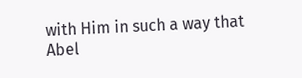with Him in such a way that Abel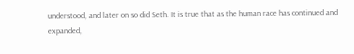understood, and later on so did Seth. It is true that as the human race has continued and expanded,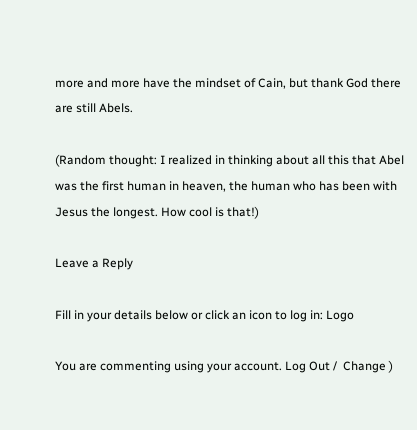more and more have the mindset of Cain, but thank God there are still Abels.

(Random thought: I realized in thinking about all this that Abel was the first human in heaven, the human who has been with Jesus the longest. How cool is that!)

Leave a Reply

Fill in your details below or click an icon to log in: Logo

You are commenting using your account. Log Out /  Change )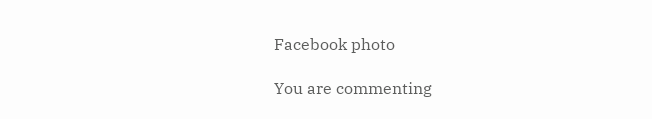Facebook photo

You are commenting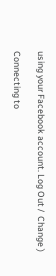using your Facebook account. Log Out /  Change )

Connecting to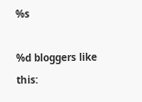%s

%d bloggers like this: